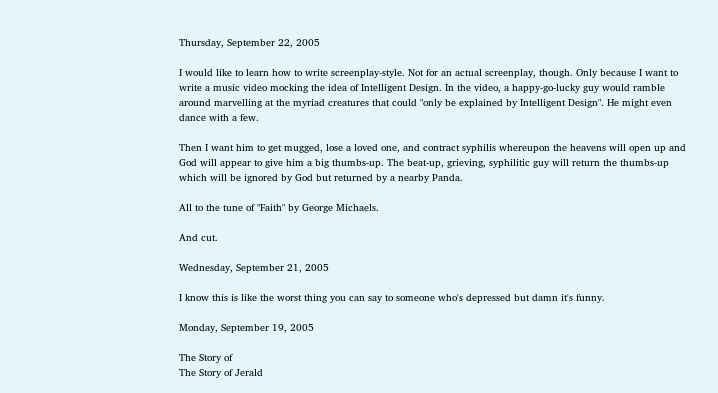Thursday, September 22, 2005

I would like to learn how to write screenplay-style. Not for an actual screenplay, though. Only because I want to write a music video mocking the idea of Intelligent Design. In the video, a happy-go-lucky guy would ramble around marvelling at the myriad creatures that could "only be explained by Intelligent Design". He might even dance with a few.

Then I want him to get mugged, lose a loved one, and contract syphilis whereupon the heavens will open up and God will appear to give him a big thumbs-up. The beat-up, grieving, syphilitic guy will return the thumbs-up which will be ignored by God but returned by a nearby Panda.

All to the tune of "Faith" by George Michaels.

And cut.

Wednesday, September 21, 2005

I know this is like the worst thing you can say to someone who's depressed but damn it's funny.

Monday, September 19, 2005

The Story of
The Story of Jerald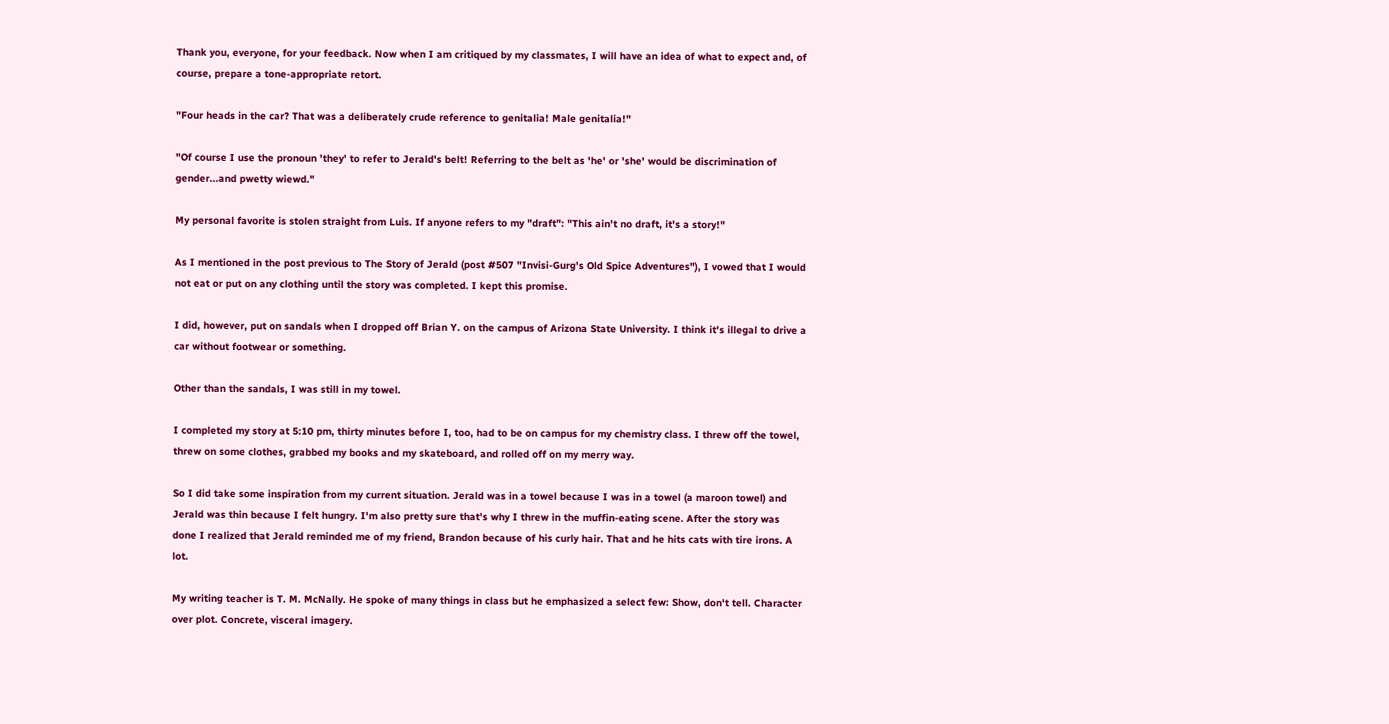Thank you, everyone, for your feedback. Now when I am critiqued by my classmates, I will have an idea of what to expect and, of course, prepare a tone-appropriate retort.

"Four heads in the car? That was a deliberately crude reference to genitalia! Male genitalia!"

"Of course I use the pronoun 'they' to refer to Jerald's belt! Referring to the belt as 'he' or 'she' would be discrimination of gender...and pwetty wiewd."

My personal favorite is stolen straight from Luis. If anyone refers to my "draft": "This ain't no draft, it's a story!"

As I mentioned in the post previous to The Story of Jerald (post #507 "Invisi-Gurg's Old Spice Adventures"), I vowed that I would not eat or put on any clothing until the story was completed. I kept this promise.

I did, however, put on sandals when I dropped off Brian Y. on the campus of Arizona State University. I think it's illegal to drive a car without footwear or something.

Other than the sandals, I was still in my towel.

I completed my story at 5:10 pm, thirty minutes before I, too, had to be on campus for my chemistry class. I threw off the towel, threw on some clothes, grabbed my books and my skateboard, and rolled off on my merry way.

So I did take some inspiration from my current situation. Jerald was in a towel because I was in a towel (a maroon towel) and Jerald was thin because I felt hungry. I'm also pretty sure that's why I threw in the muffin-eating scene. After the story was done I realized that Jerald reminded me of my friend, Brandon because of his curly hair. That and he hits cats with tire irons. A lot.

My writing teacher is T. M. McNally. He spoke of many things in class but he emphasized a select few: Show, don't tell. Character over plot. Concrete, visceral imagery.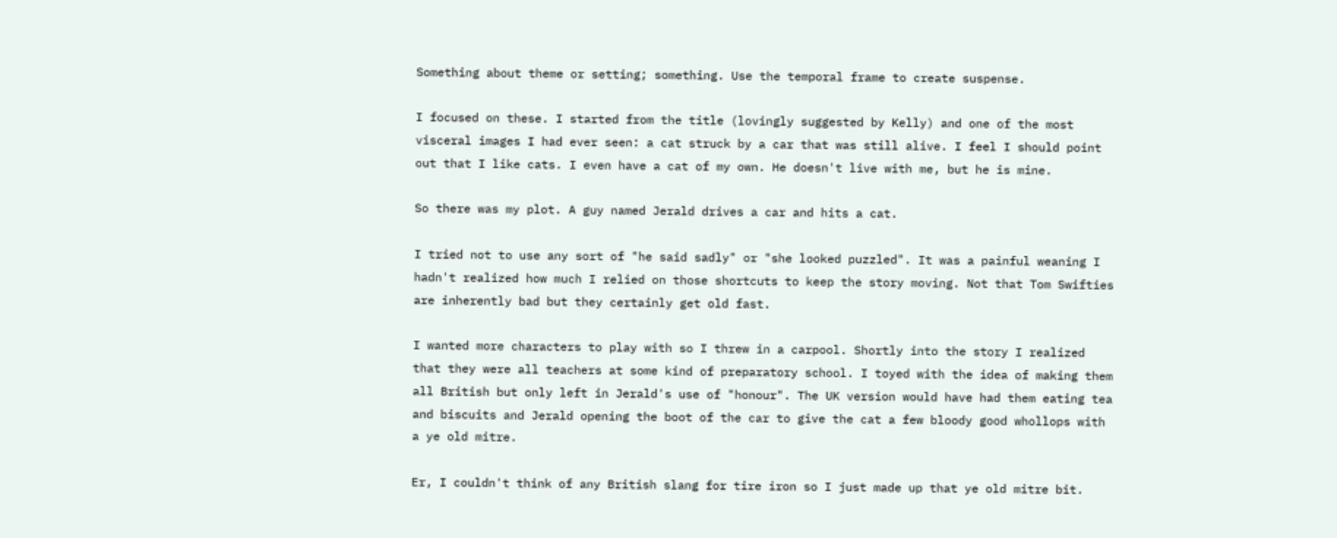Something about theme or setting; something. Use the temporal frame to create suspense.

I focused on these. I started from the title (lovingly suggested by Kelly) and one of the most visceral images I had ever seen: a cat struck by a car that was still alive. I feel I should point out that I like cats. I even have a cat of my own. He doesn't live with me, but he is mine.

So there was my plot. A guy named Jerald drives a car and hits a cat.

I tried not to use any sort of "he said sadly" or "she looked puzzled". It was a painful weaning I hadn't realized how much I relied on those shortcuts to keep the story moving. Not that Tom Swifties are inherently bad but they certainly get old fast.

I wanted more characters to play with so I threw in a carpool. Shortly into the story I realized that they were all teachers at some kind of preparatory school. I toyed with the idea of making them all British but only left in Jerald's use of "honour". The UK version would have had them eating tea and biscuits and Jerald opening the boot of the car to give the cat a few bloody good whollops with a ye old mitre.

Er, I couldn't think of any British slang for tire iron so I just made up that ye old mitre bit.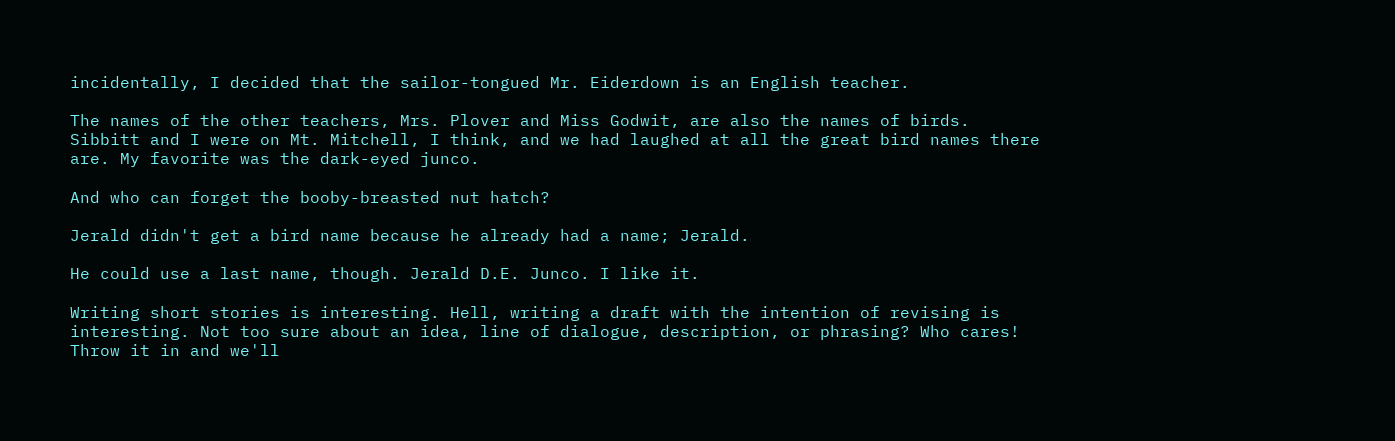incidentally, I decided that the sailor-tongued Mr. Eiderdown is an English teacher.

The names of the other teachers, Mrs. Plover and Miss Godwit, are also the names of birds. Sibbitt and I were on Mt. Mitchell, I think, and we had laughed at all the great bird names there are. My favorite was the dark-eyed junco.

And who can forget the booby-breasted nut hatch?

Jerald didn't get a bird name because he already had a name; Jerald.

He could use a last name, though. Jerald D.E. Junco. I like it.

Writing short stories is interesting. Hell, writing a draft with the intention of revising is interesting. Not too sure about an idea, line of dialogue, description, or phrasing? Who cares! Throw it in and we'll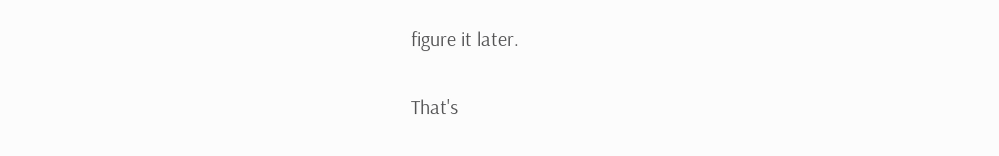figure it later.

That's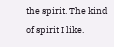the spirit. The kind of spirit I like.